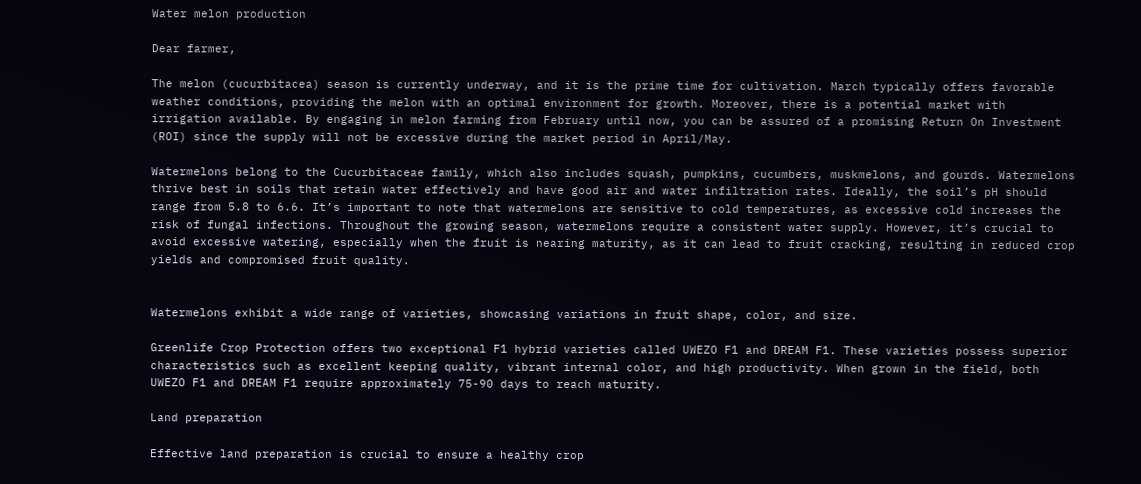Water melon production

Dear farmer,

The melon (cucurbitacea) season is currently underway, and it is the prime time for cultivation. March typically offers favorable weather conditions, providing the melon with an optimal environment for growth. Moreover, there is a potential market with irrigation available. By engaging in melon farming from February until now, you can be assured of a promising Return On Investment (ROI) since the supply will not be excessive during the market period in April/May.

Watermelons belong to the Cucurbitaceae family, which also includes squash, pumpkins, cucumbers, muskmelons, and gourds. Watermelons thrive best in soils that retain water effectively and have good air and water infiltration rates. Ideally, the soil’s pH should range from 5.8 to 6.6. It’s important to note that watermelons are sensitive to cold temperatures, as excessive cold increases the risk of fungal infections. Throughout the growing season, watermelons require a consistent water supply. However, it’s crucial to avoid excessive watering, especially when the fruit is nearing maturity, as it can lead to fruit cracking, resulting in reduced crop yields and compromised fruit quality.


Watermelons exhibit a wide range of varieties, showcasing variations in fruit shape, color, and size.

Greenlife Crop Protection offers two exceptional F1 hybrid varieties called UWEZO F1 and DREAM F1. These varieties possess superior characteristics such as excellent keeping quality, vibrant internal color, and high productivity. When grown in the field, both UWEZO F1 and DREAM F1 require approximately 75-90 days to reach maturity.

Land preparation

Effective land preparation is crucial to ensure a healthy crop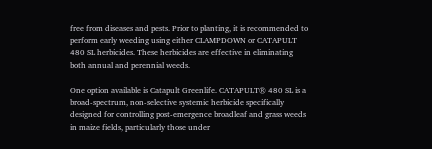free from diseases and pests. Prior to planting, it is recommended to perform early weeding using either CLAMPDOWN or CATAPULT 480 SL herbicides. These herbicides are effective in eliminating both annual and perennial weeds.

One option available is Catapult Greenlife. CATAPULT® 480 SL is a broad-spectrum, non-selective systemic herbicide specifically designed for controlling post-emergence broadleaf and grass weeds in maize fields, particularly those under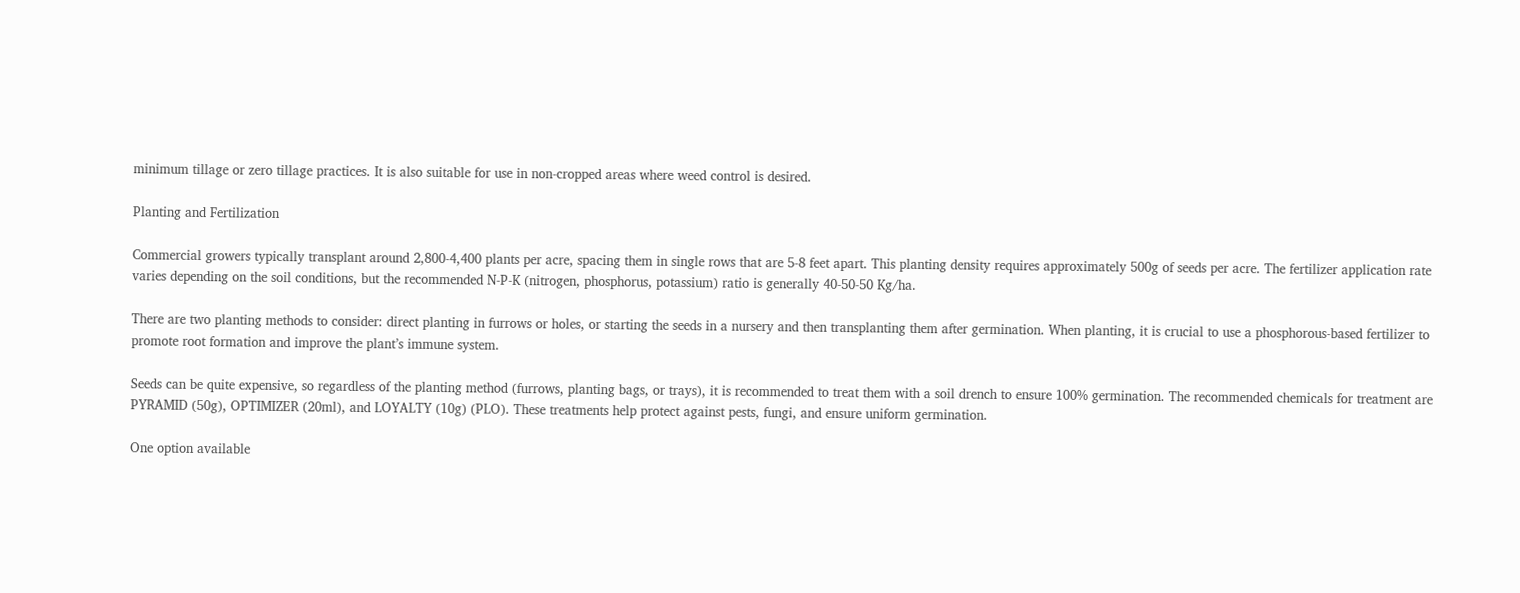minimum tillage or zero tillage practices. It is also suitable for use in non-cropped areas where weed control is desired.

Planting and Fertilization

Commercial growers typically transplant around 2,800-4,400 plants per acre, spacing them in single rows that are 5-8 feet apart. This planting density requires approximately 500g of seeds per acre. The fertilizer application rate varies depending on the soil conditions, but the recommended N-P-K (nitrogen, phosphorus, potassium) ratio is generally 40-50-50 Kg/ha.

There are two planting methods to consider: direct planting in furrows or holes, or starting the seeds in a nursery and then transplanting them after germination. When planting, it is crucial to use a phosphorous-based fertilizer to promote root formation and improve the plant’s immune system.

Seeds can be quite expensive, so regardless of the planting method (furrows, planting bags, or trays), it is recommended to treat them with a soil drench to ensure 100% germination. The recommended chemicals for treatment are PYRAMID (50g), OPTIMIZER (20ml), and LOYALTY (10g) (PLO). These treatments help protect against pests, fungi, and ensure uniform germination.

One option available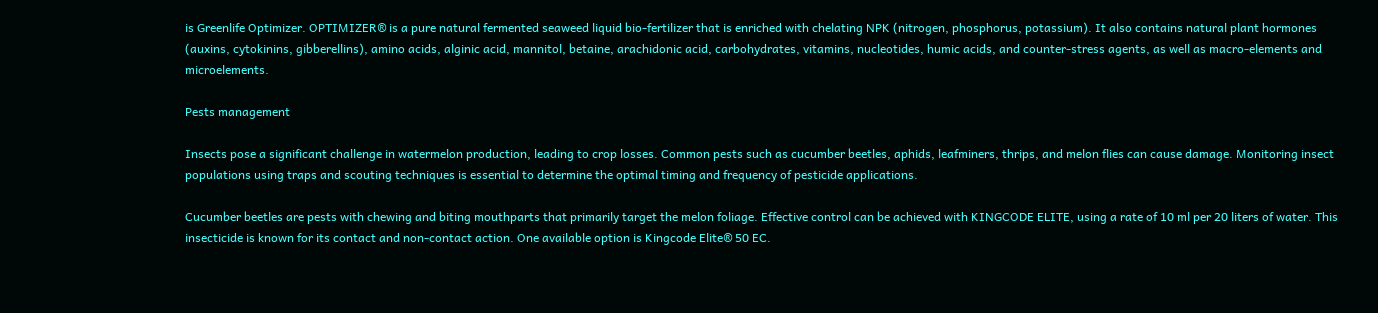is Greenlife Optimizer. OPTIMIZER® is a pure natural fermented seaweed liquid bio-fertilizer that is enriched with chelating NPK (nitrogen, phosphorus, potassium). It also contains natural plant hormones (auxins, cytokinins, gibberellins), amino acids, alginic acid, mannitol, betaine, arachidonic acid, carbohydrates, vitamins, nucleotides, humic acids, and counter-stress agents, as well as macro-elements and microelements.

Pests management

Insects pose a significant challenge in watermelon production, leading to crop losses. Common pests such as cucumber beetles, aphids, leafminers, thrips, and melon flies can cause damage. Monitoring insect populations using traps and scouting techniques is essential to determine the optimal timing and frequency of pesticide applications.

Cucumber beetles are pests with chewing and biting mouthparts that primarily target the melon foliage. Effective control can be achieved with KINGCODE ELITE, using a rate of 10 ml per 20 liters of water. This insecticide is known for its contact and non-contact action. One available option is Kingcode Elite® 50 EC.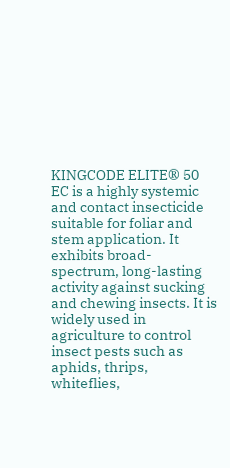KINGCODE ELITE® 50 EC is a highly systemic and contact insecticide suitable for foliar and stem application. It exhibits broad-spectrum, long-lasting activity against sucking and chewing insects. It is widely used in agriculture to control insect pests such as aphids, thrips, whiteflies,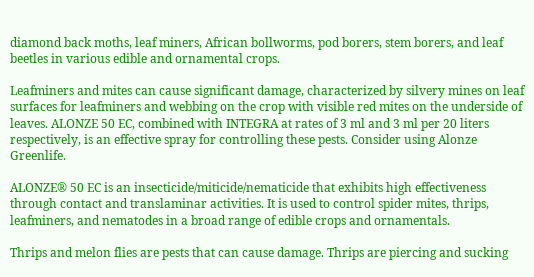diamond back moths, leaf miners, African bollworms, pod borers, stem borers, and leaf beetles in various edible and ornamental crops.

Leafminers and mites can cause significant damage, characterized by silvery mines on leaf surfaces for leafminers and webbing on the crop with visible red mites on the underside of leaves. ALONZE 50 EC, combined with INTEGRA at rates of 3 ml and 3 ml per 20 liters respectively, is an effective spray for controlling these pests. Consider using Alonze Greenlife.

ALONZE® 50 EC is an insecticide/miticide/nematicide that exhibits high effectiveness through contact and translaminar activities. It is used to control spider mites, thrips, leafminers, and nematodes in a broad range of edible crops and ornamentals.

Thrips and melon flies are pests that can cause damage. Thrips are piercing and sucking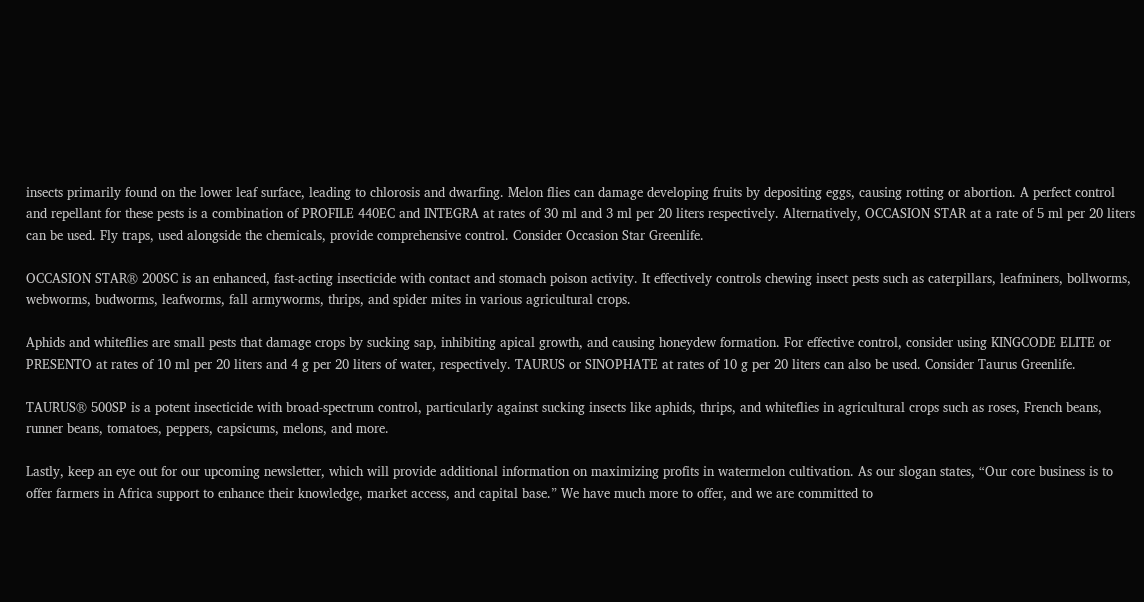insects primarily found on the lower leaf surface, leading to chlorosis and dwarfing. Melon flies can damage developing fruits by depositing eggs, causing rotting or abortion. A perfect control and repellant for these pests is a combination of PROFILE 440EC and INTEGRA at rates of 30 ml and 3 ml per 20 liters respectively. Alternatively, OCCASION STAR at a rate of 5 ml per 20 liters can be used. Fly traps, used alongside the chemicals, provide comprehensive control. Consider Occasion Star Greenlife.

OCCASION STAR® 200SC is an enhanced, fast-acting insecticide with contact and stomach poison activity. It effectively controls chewing insect pests such as caterpillars, leafminers, bollworms, webworms, budworms, leafworms, fall armyworms, thrips, and spider mites in various agricultural crops.

Aphids and whiteflies are small pests that damage crops by sucking sap, inhibiting apical growth, and causing honeydew formation. For effective control, consider using KINGCODE ELITE or PRESENTO at rates of 10 ml per 20 liters and 4 g per 20 liters of water, respectively. TAURUS or SINOPHATE at rates of 10 g per 20 liters can also be used. Consider Taurus Greenlife.

TAURUS® 500SP is a potent insecticide with broad-spectrum control, particularly against sucking insects like aphids, thrips, and whiteflies in agricultural crops such as roses, French beans, runner beans, tomatoes, peppers, capsicums, melons, and more.

Lastly, keep an eye out for our upcoming newsletter, which will provide additional information on maximizing profits in watermelon cultivation. As our slogan states, “Our core business is to offer farmers in Africa support to enhance their knowledge, market access, and capital base.” We have much more to offer, and we are committed to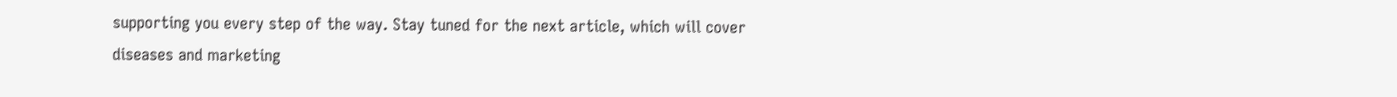supporting you every step of the way. Stay tuned for the next article, which will cover diseases and marketing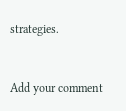strategies.


Add your comment